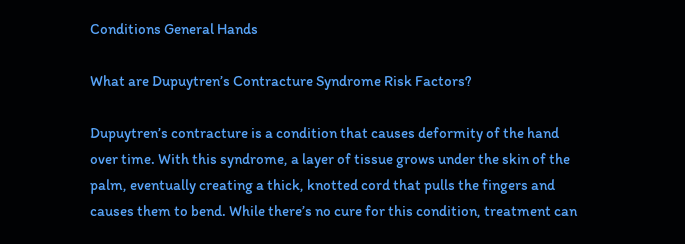Conditions General Hands

What are Dupuytren’s Contracture Syndrome Risk Factors?

Dupuytren’s contracture is a condition that causes deformity of the hand over time. With this syndrome, a layer of tissue grows under the skin of the palm, eventually creating a thick, knotted cord that pulls the fingers and causes them to bend. While there’s no cure for this condition, treatment can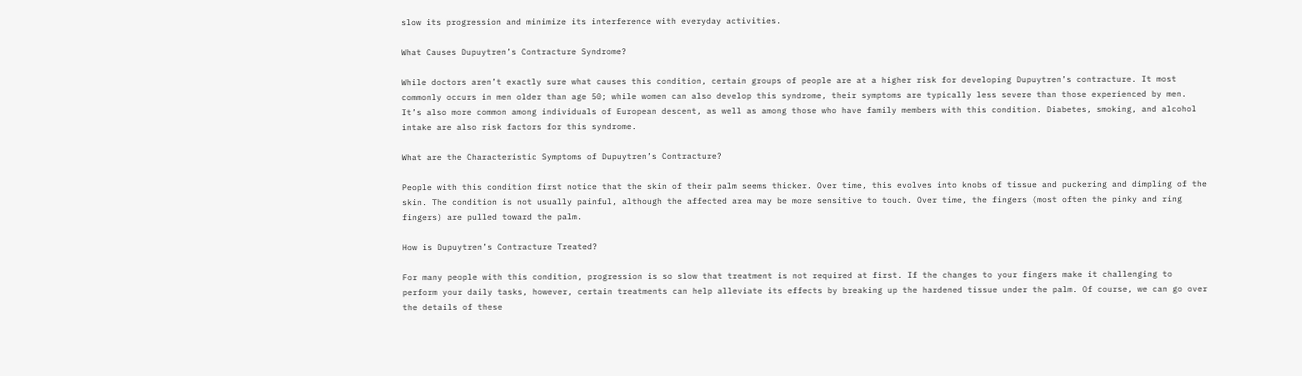slow its progression and minimize its interference with everyday activities.

What Causes Dupuytren’s Contracture Syndrome?

While doctors aren’t exactly sure what causes this condition, certain groups of people are at a higher risk for developing Dupuytren’s contracture. It most commonly occurs in men older than age 50; while women can also develop this syndrome, their symptoms are typically less severe than those experienced by men. It’s also more common among individuals of European descent, as well as among those who have family members with this condition. Diabetes, smoking, and alcohol intake are also risk factors for this syndrome.

What are the Characteristic Symptoms of Dupuytren’s Contracture?

People with this condition first notice that the skin of their palm seems thicker. Over time, this evolves into knobs of tissue and puckering and dimpling of the skin. The condition is not usually painful, although the affected area may be more sensitive to touch. Over time, the fingers (most often the pinky and ring fingers) are pulled toward the palm.

How is Dupuytren’s Contracture Treated?

For many people with this condition, progression is so slow that treatment is not required at first. If the changes to your fingers make it challenging to perform your daily tasks, however, certain treatments can help alleviate its effects by breaking up the hardened tissue under the palm. Of course, we can go over the details of these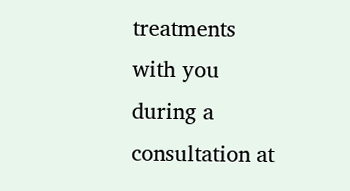treatments with you during a consultation at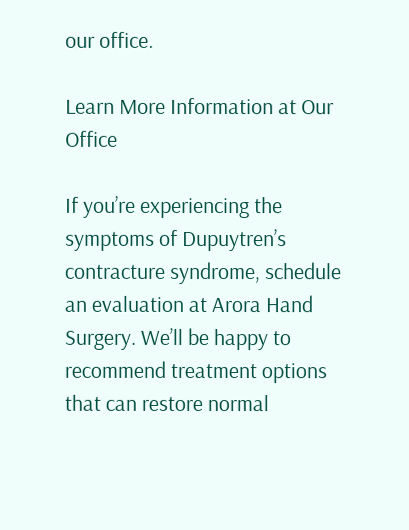our office.

Learn More Information at Our Office

If you’re experiencing the symptoms of Dupuytren’s contracture syndrome, schedule an evaluation at Arora Hand Surgery. We’ll be happy to recommend treatment options that can restore normal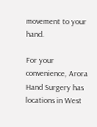movement to your hand.

For your convenience, Arora Hand Surgery has locations in West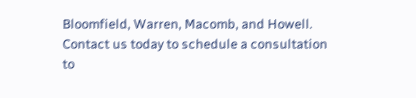Bloomfield, Warren, Macomb, and Howell. Contact us today to schedule a consultation to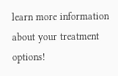learn more information about your treatment options!